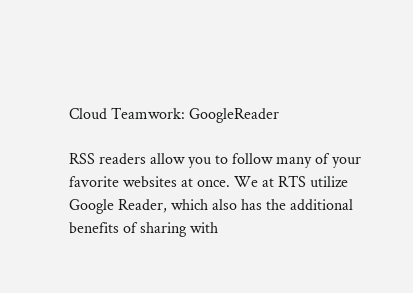Cloud Teamwork: GoogleReader

RSS readers allow you to follow many of your favorite websites at once. We at RTS utilize Google Reader, which also has the additional benefits of sharing with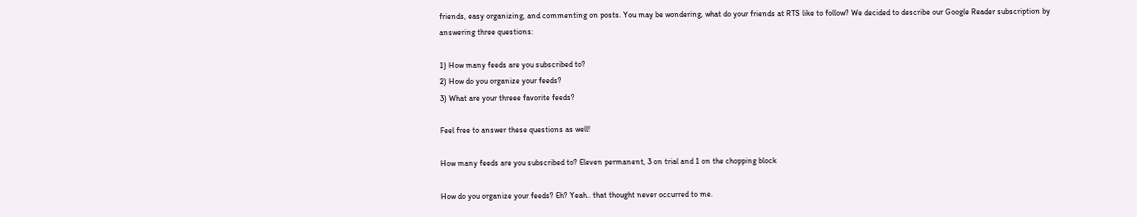friends, easy organizing, and commenting on posts. You may be wondering, what do your friends at RTS like to follow? We decided to describe our Google Reader subscription by answering three questions:

1) How many feeds are you subscribed to?
2) How do you organize your feeds?
3) What are your threee favorite feeds?

Feel free to answer these questions as well!

How many feeds are you subscribed to? Eleven permanent, 3 on trial and 1 on the chopping block

How do you organize your feeds? Eh? Yeah.. that thought never occurred to me.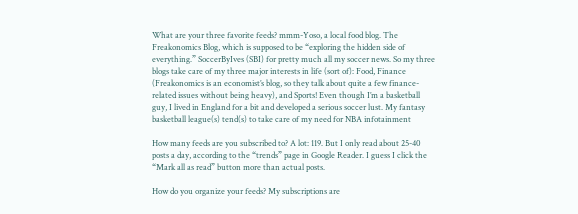What are your three favorite feeds? mmm-Yoso, a local food blog. The Freakonomics Blog, which is supposed to be “exploring the hidden side of everything.” SoccerByIves (SBI) for pretty much all my soccer news. So my three blogs take care of my three major interests in life (sort of): Food, Finance (Freakonomics is an economist’s blog, so they talk about quite a few finance-related issues without being heavy), and Sports! Even though I’m a basketball guy, I lived in England for a bit and developed a serious soccer lust. My fantasy basketball league(s) tend(s) to take care of my need for NBA infotainment

How many feeds are you subscribed to? A lot: 119. But I only read about 25-40 posts a day, according to the “trends” page in Google Reader. I guess I click the “Mark all as read” button more than actual posts.

How do you organize your feeds? My subscriptions are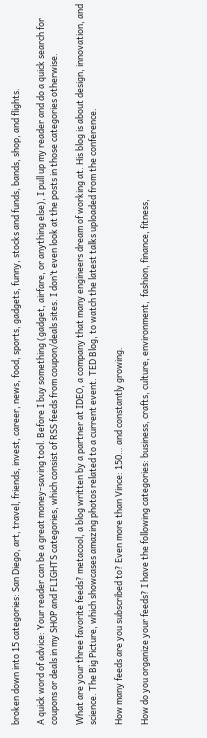broken down into 15 categories: San Diego, art, travel, friends, invest, career, news, food, sports, gadgets, funny, stocks and funds, bands, shop, and flights.

A quick word of advice: Your reader can be a great money-saving tool. Before I buy something (gadget, airfare, or anything else), I pull up my reader and do a quick search for coupons or deals in my SHOP and FLIGHTS categories, which consist of RSS feeds from coupon/deals sites. I don’t even look at the posts in those categories otherwise.

What are your three favorite feeds? metacool, a blog written by a partner at IDEO, a company that many engineers dream of working at. His blog is about design, innovation, and science. The Big Picture, which showcases amazing photos related to a current event. TED Blog, to watch the latest talks uploaded from the conference.

How many feeds are you subscribed to? Even more than Vince: 150… and constantly growing.

How do you organize your feeds? I have the following categories: business, crafts, culture, environment,  fashion, finance, fitness,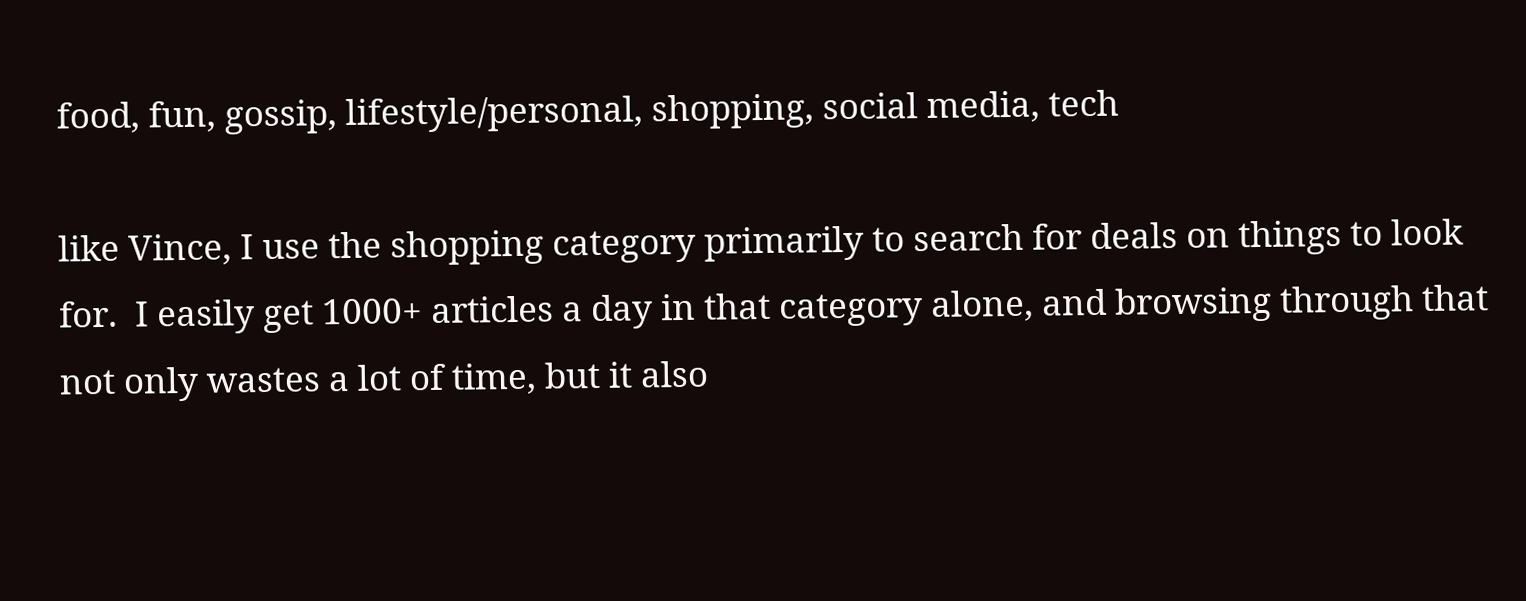food, fun, gossip, lifestyle/personal, shopping, social media, tech

like Vince, I use the shopping category primarily to search for deals on things to look for.  I easily get 1000+ articles a day in that category alone, and browsing through that not only wastes a lot of time, but it also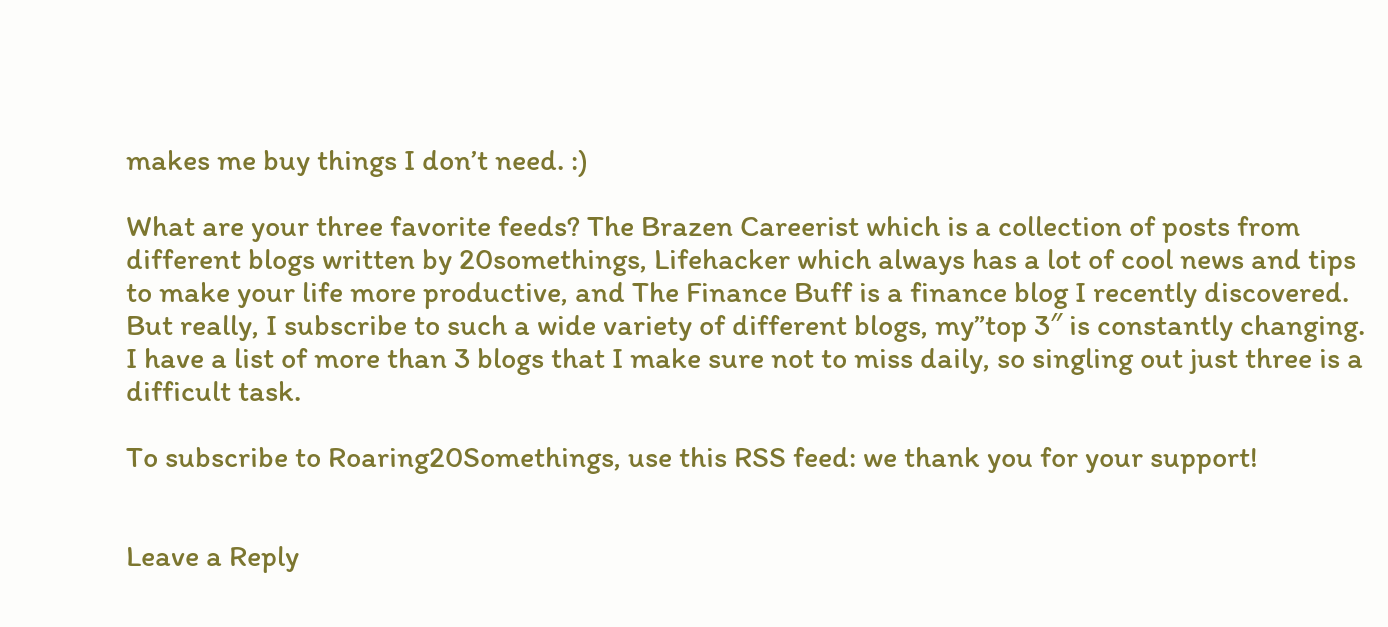makes me buy things I don’t need. :)

What are your three favorite feeds? The Brazen Careerist which is a collection of posts from different blogs written by 20somethings, Lifehacker which always has a lot of cool news and tips to make your life more productive, and The Finance Buff is a finance blog I recently discovered.  But really, I subscribe to such a wide variety of different blogs, my”top 3″ is constantly changing.  I have a list of more than 3 blogs that I make sure not to miss daily, so singling out just three is a difficult task.

To subscribe to Roaring20Somethings, use this RSS feed: we thank you for your support!


Leave a Reply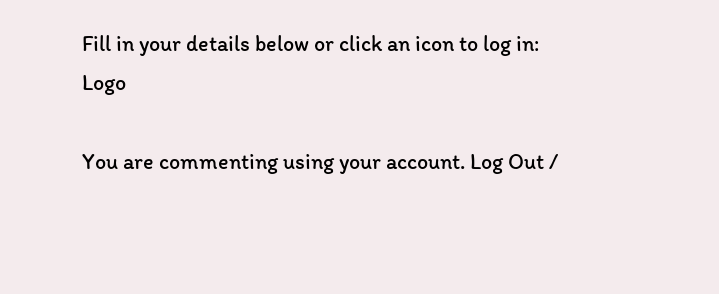Fill in your details below or click an icon to log in: Logo

You are commenting using your account. Log Out /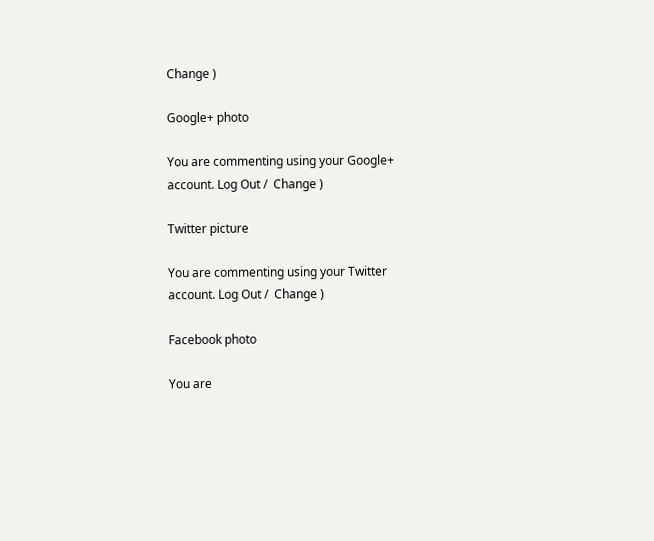Change )

Google+ photo

You are commenting using your Google+ account. Log Out /  Change )

Twitter picture

You are commenting using your Twitter account. Log Out /  Change )

Facebook photo

You are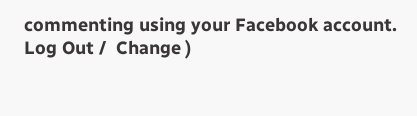commenting using your Facebook account. Log Out /  Change )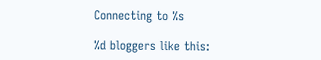Connecting to %s

%d bloggers like this: